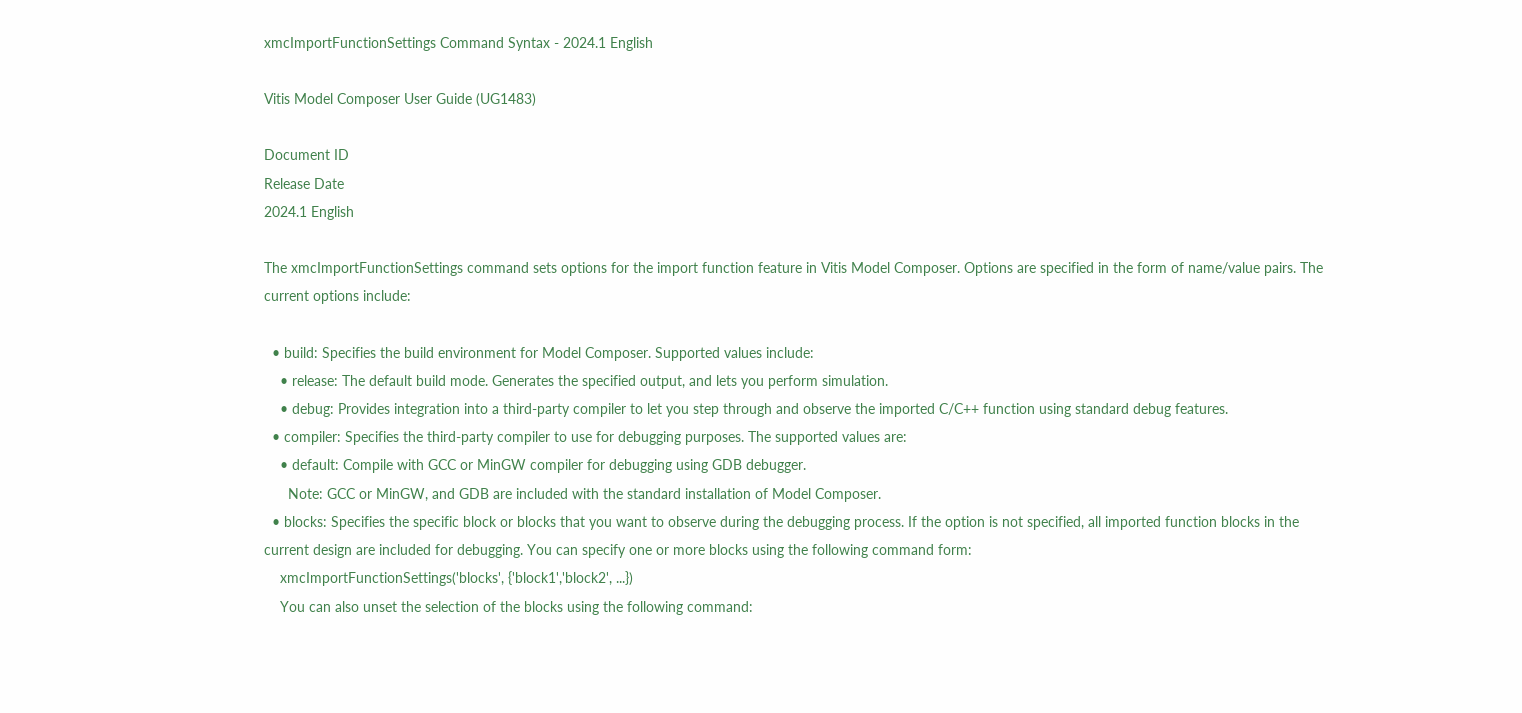xmcImportFunctionSettings Command Syntax - 2024.1 English

Vitis Model Composer User Guide (UG1483)

Document ID
Release Date
2024.1 English

The xmcImportFunctionSettings command sets options for the import function feature in Vitis Model Composer. Options are specified in the form of name/value pairs. The current options include:

  • build: Specifies the build environment for Model Composer. Supported values include:
    • release: The default build mode. Generates the specified output, and lets you perform simulation.
    • debug: Provides integration into a third-party compiler to let you step through and observe the imported C/C++ function using standard debug features.
  • compiler: Specifies the third-party compiler to use for debugging purposes. The supported values are:
    • default: Compile with GCC or MinGW compiler for debugging using GDB debugger.
      Note: GCC or MinGW, and GDB are included with the standard installation of Model Composer.
  • blocks: Specifies the specific block or blocks that you want to observe during the debugging process. If the option is not specified, all imported function blocks in the current design are included for debugging. You can specify one or more blocks using the following command form:
    xmcImportFunctionSettings('blocks', {'block1','block2', ...})
    You can also unset the selection of the blocks using the following command: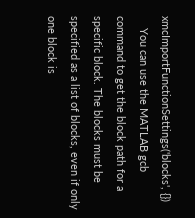xmcImportFunctionSettings('blocks', {})
    You can use the MATLAB gcb command to get the block path for a specific block. The blocks must be specified as a list of blocks, even if only one block is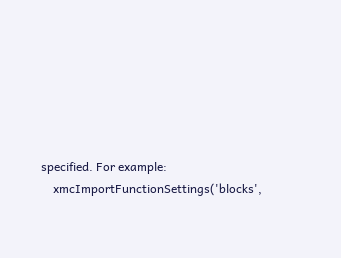specified. For example:
    xmcImportFunctionSettings('blocks',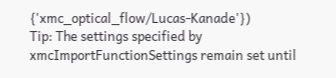{'xmc_optical_flow/Lucas-Kanade'})
Tip: The settings specified by xmcImportFunctionSettings remain set until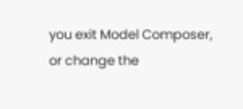you exit Model Composer, or change the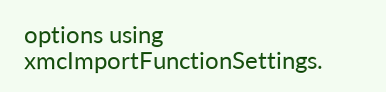options using xmcImportFunctionSettings.